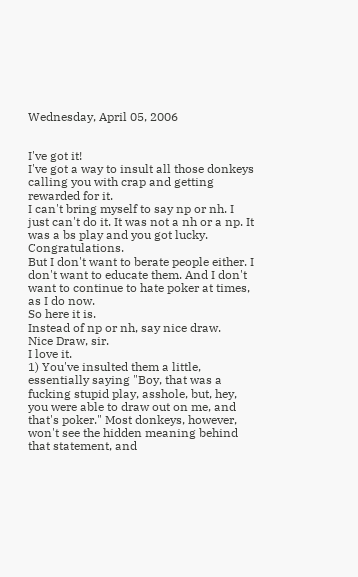Wednesday, April 05, 2006


I've got it!
I've got a way to insult all those donkeys calling you with crap and getting rewarded for it.
I can't bring myself to say np or nh. I just can't do it. It was not a nh or a np. It was a bs play and you got lucky. Congratulations.
But I don't want to berate people either. I don't want to educate them. And I don't want to continue to hate poker at times, as I do now.
So here it is.
Instead of np or nh, say nice draw.
Nice Draw, sir.
I love it.
1) You've insulted them a little, essentially saying "Boy, that was a fucking stupid play, asshole, but, hey, you were able to draw out on me, and that's poker." Most donkeys, however, won't see the hidden meaning behind that statement, and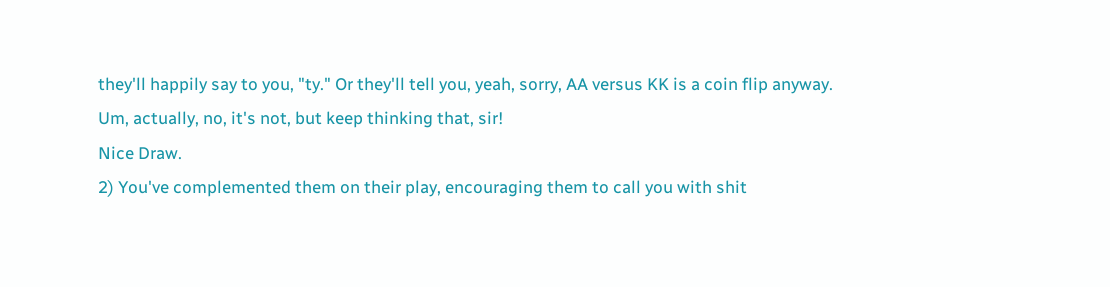they'll happily say to you, "ty." Or they'll tell you, yeah, sorry, AA versus KK is a coin flip anyway.
Um, actually, no, it's not, but keep thinking that, sir!
Nice Draw.
2) You've complemented them on their play, encouraging them to call you with shit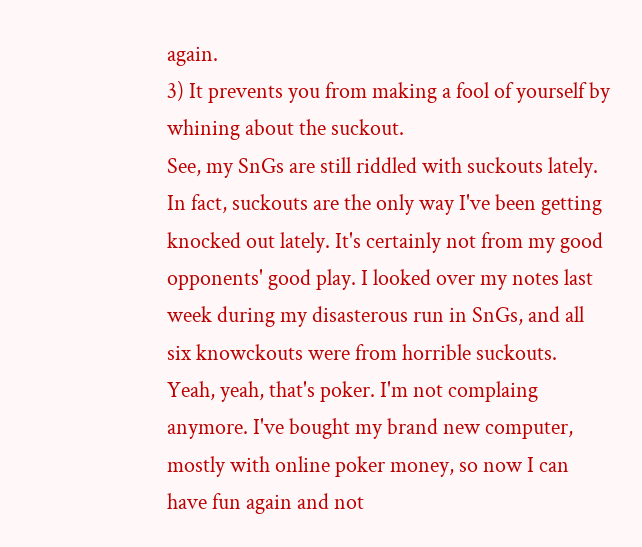again.
3) It prevents you from making a fool of yourself by whining about the suckout.
See, my SnGs are still riddled with suckouts lately. In fact, suckouts are the only way I've been getting knocked out lately. It's certainly not from my good opponents' good play. I looked over my notes last week during my disasterous run in SnGs, and all six knowckouts were from horrible suckouts.
Yeah, yeah, that's poker. I'm not complaing anymore. I've bought my brand new computer, mostly with online poker money, so now I can have fun again and not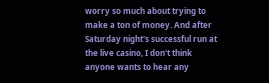worry so much about trying to make a ton of money. And after Saturday night's successful run at the live casino, I don't think anyone wants to hear any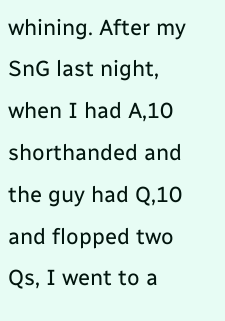whining. After my SnG last night, when I had A,10 shorthanded and the guy had Q,10 and flopped two Qs, I went to a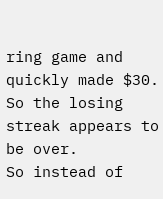ring game and quickly made $30.
So the losing streak appears to be over.
So instead of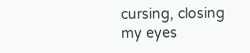cursing, closing my eyes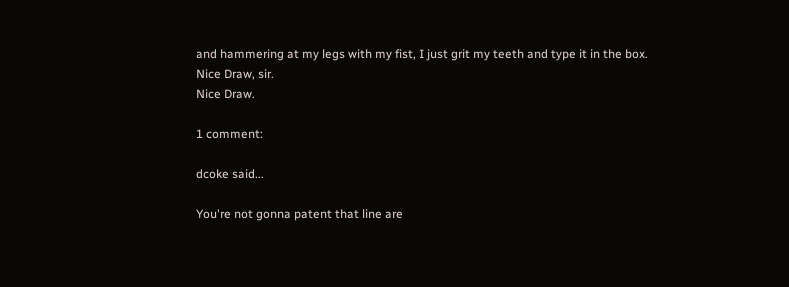and hammering at my legs with my fist, I just grit my teeth and type it in the box.
Nice Draw, sir.
Nice Draw.

1 comment:

dcoke said...

You're not gonna patent that line are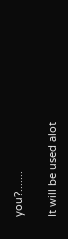you?.......

It will be used alot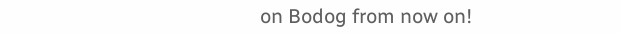on Bodog from now on!